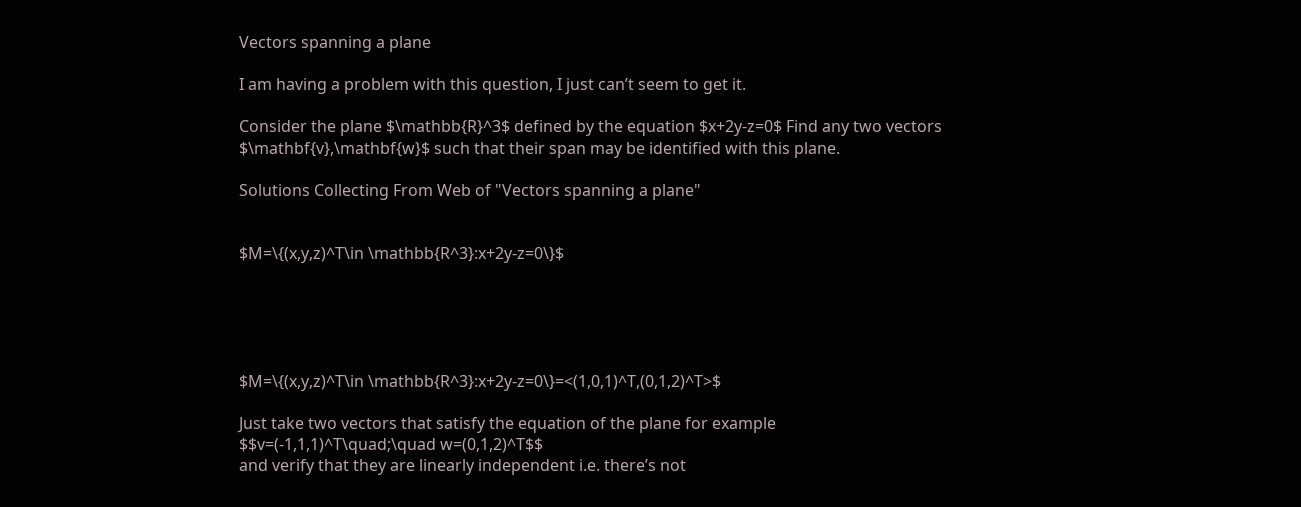Vectors spanning a plane

I am having a problem with this question, I just can’t seem to get it.

Consider the plane $\mathbb{R}^3$ defined by the equation $x+2y-z=0$ Find any two vectors $\mathbf{v},\mathbf{w}$ such that their span may be identified with this plane.

Solutions Collecting From Web of "Vectors spanning a plane"


$M=\{(x,y,z)^T\in \mathbb{R^3}:x+2y-z=0\}$





$M=\{(x,y,z)^T\in \mathbb{R^3}:x+2y-z=0\}=<(1,0,1)^T,(0,1,2)^T>$

Just take two vectors that satisfy the equation of the plane for example
$$v=(-1,1,1)^T\quad;\quad w=(0,1,2)^T$$
and verify that they are linearly independent i.e. there’s not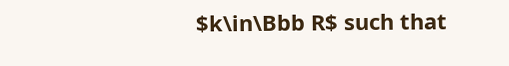$k\in\Bbb R$ such that